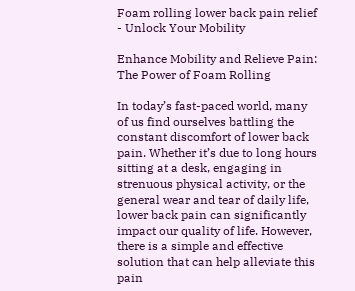Foam rolling lower back pain relief - Unlock Your Mobility

Enhance Mobility and Relieve Pain: The Power of Foam Rolling

In today’s fast-paced world, many of us find ourselves battling the constant discomfort of lower back pain. Whether it’s due to long hours sitting at a desk, engaging in strenuous physical activity, or the general wear and tear of daily life, lower back pain can significantly impact our quality of life. However, there is a simple and effective solution that can help alleviate this pain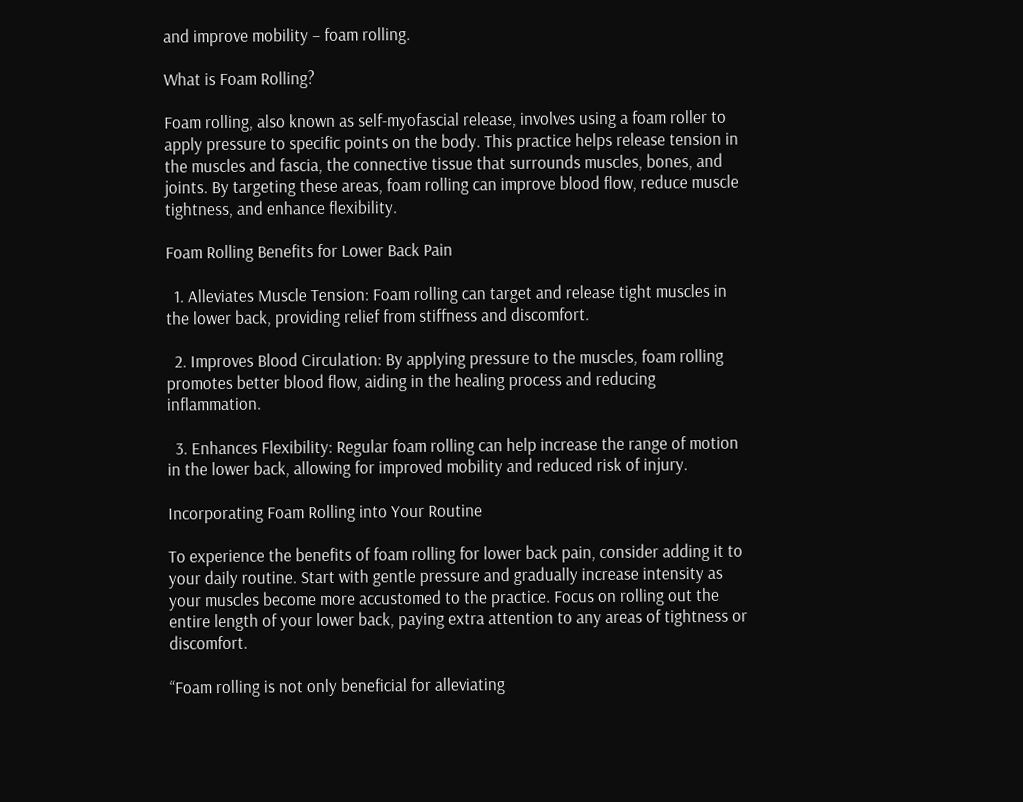and improve mobility – foam rolling.

What is Foam Rolling?

Foam rolling, also known as self-myofascial release, involves using a foam roller to apply pressure to specific points on the body. This practice helps release tension in the muscles and fascia, the connective tissue that surrounds muscles, bones, and joints. By targeting these areas, foam rolling can improve blood flow, reduce muscle tightness, and enhance flexibility.

Foam Rolling Benefits for Lower Back Pain

  1. Alleviates Muscle Tension: Foam rolling can target and release tight muscles in the lower back, providing relief from stiffness and discomfort.

  2. Improves Blood Circulation: By applying pressure to the muscles, foam rolling promotes better blood flow, aiding in the healing process and reducing inflammation.

  3. Enhances Flexibility: Regular foam rolling can help increase the range of motion in the lower back, allowing for improved mobility and reduced risk of injury.

Incorporating Foam Rolling into Your Routine

To experience the benefits of foam rolling for lower back pain, consider adding it to your daily routine. Start with gentle pressure and gradually increase intensity as your muscles become more accustomed to the practice. Focus on rolling out the entire length of your lower back, paying extra attention to any areas of tightness or discomfort.

“Foam rolling is not only beneficial for alleviating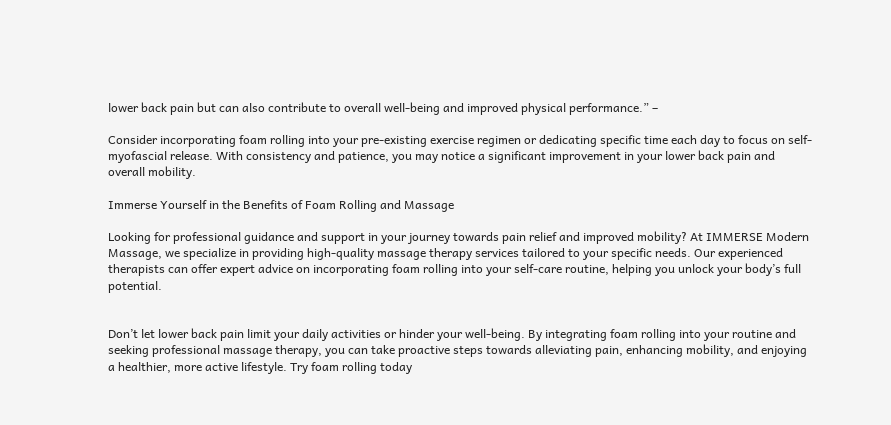lower back pain but can also contribute to overall well-being and improved physical performance.” –

Consider incorporating foam rolling into your pre-existing exercise regimen or dedicating specific time each day to focus on self-myofascial release. With consistency and patience, you may notice a significant improvement in your lower back pain and overall mobility.

Immerse Yourself in the Benefits of Foam Rolling and Massage

Looking for professional guidance and support in your journey towards pain relief and improved mobility? At IMMERSE Modern Massage, we specialize in providing high-quality massage therapy services tailored to your specific needs. Our experienced therapists can offer expert advice on incorporating foam rolling into your self-care routine, helping you unlock your body’s full potential.


Don’t let lower back pain limit your daily activities or hinder your well-being. By integrating foam rolling into your routine and seeking professional massage therapy, you can take proactive steps towards alleviating pain, enhancing mobility, and enjoying a healthier, more active lifestyle. Try foam rolling today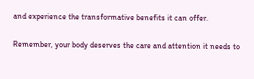and experience the transformative benefits it can offer.

Remember, your body deserves the care and attention it needs to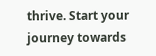thrive. Start your journey towards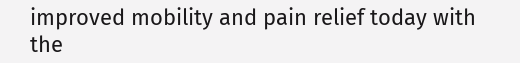improved mobility and pain relief today with the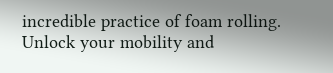incredible practice of foam rolling. Unlock your mobility and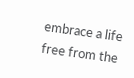embrace a life free from the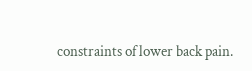constraints of lower back pain.